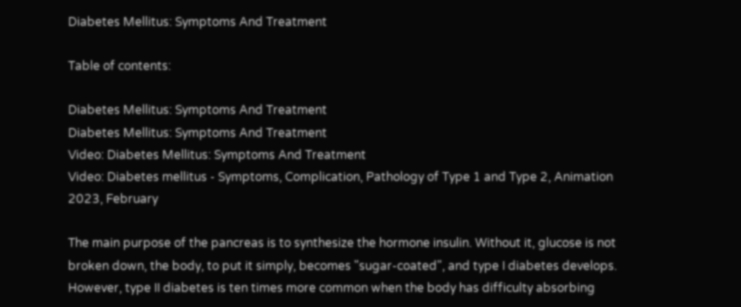Diabetes Mellitus: Symptoms And Treatment

Table of contents:

Diabetes Mellitus: Symptoms And Treatment
Diabetes Mellitus: Symptoms And Treatment
Video: Diabetes Mellitus: Symptoms And Treatment
Video: Diabetes mellitus - Symptoms, Complication, Pathology of Type 1 and Type 2, Animation 2023, February

The main purpose of the pancreas is to synthesize the hormone insulin. Without it, glucose is not broken down, the body, to put it simply, becomes "sugar-coated", and type I diabetes develops. However, type II diabetes is ten times more common when the body has difficulty absorbing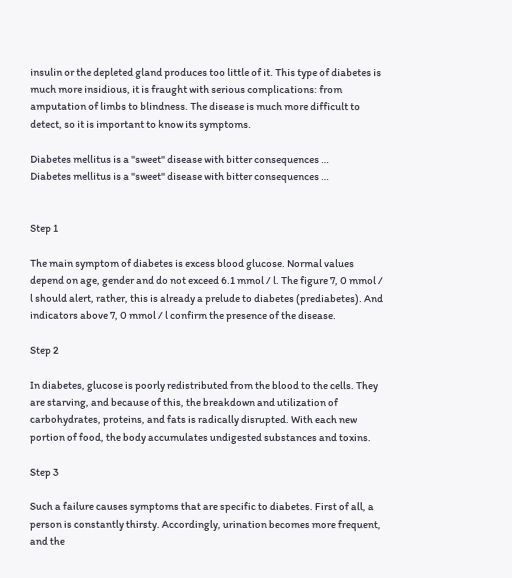insulin or the depleted gland produces too little of it. This type of diabetes is much more insidious, it is fraught with serious complications: from amputation of limbs to blindness. The disease is much more difficult to detect, so it is important to know its symptoms.

Diabetes mellitus is a "sweet" disease with bitter consequences …
Diabetes mellitus is a "sweet" disease with bitter consequences …


Step 1

The main symptom of diabetes is excess blood glucose. Normal values depend on age, gender and do not exceed 6.1 mmol / l. The figure 7, 0 mmol / l should alert, rather, this is already a prelude to diabetes (prediabetes). And indicators above 7, 0 mmol / l confirm the presence of the disease.

Step 2

In diabetes, glucose is poorly redistributed from the blood to the cells. They are starving, and because of this, the breakdown and utilization of carbohydrates, proteins, and fats is radically disrupted. With each new portion of food, the body accumulates undigested substances and toxins.

Step 3

Such a failure causes symptoms that are specific to diabetes. First of all, a person is constantly thirsty. Accordingly, urination becomes more frequent, and the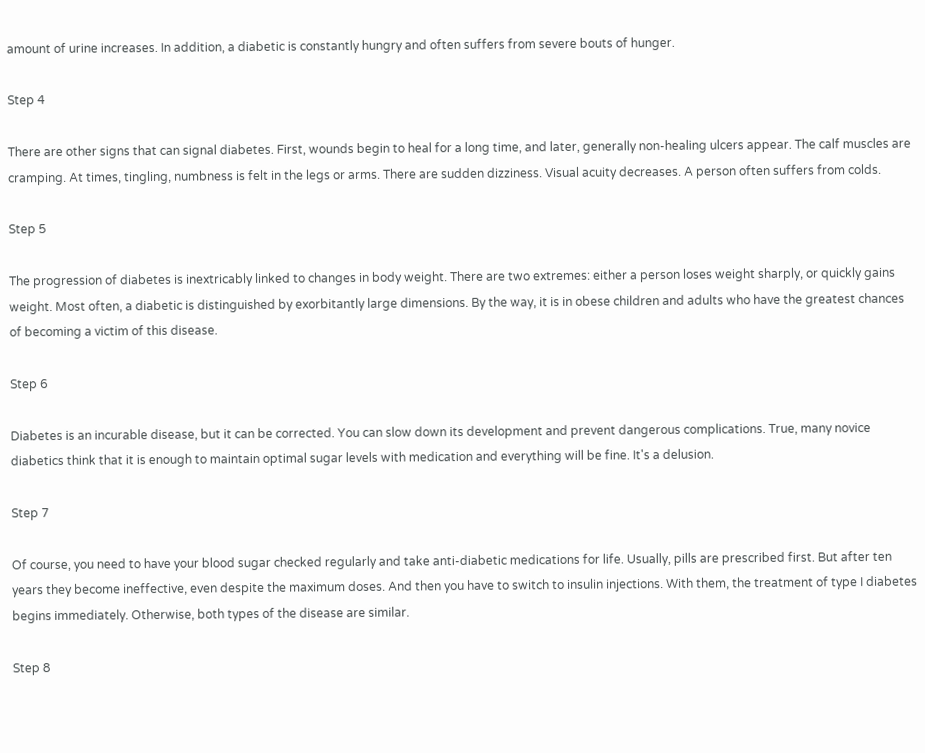amount of urine increases. In addition, a diabetic is constantly hungry and often suffers from severe bouts of hunger.

Step 4

There are other signs that can signal diabetes. First, wounds begin to heal for a long time, and later, generally non-healing ulcers appear. The calf muscles are cramping. At times, tingling, numbness is felt in the legs or arms. There are sudden dizziness. Visual acuity decreases. A person often suffers from colds.

Step 5

The progression of diabetes is inextricably linked to changes in body weight. There are two extremes: either a person loses weight sharply, or quickly gains weight. Most often, a diabetic is distinguished by exorbitantly large dimensions. By the way, it is in obese children and adults who have the greatest chances of becoming a victim of this disease.

Step 6

Diabetes is an incurable disease, but it can be corrected. You can slow down its development and prevent dangerous complications. True, many novice diabetics think that it is enough to maintain optimal sugar levels with medication and everything will be fine. It's a delusion.

Step 7

Of course, you need to have your blood sugar checked regularly and take anti-diabetic medications for life. Usually, pills are prescribed first. But after ten years they become ineffective, even despite the maximum doses. And then you have to switch to insulin injections. With them, the treatment of type I diabetes begins immediately. Otherwise, both types of the disease are similar.

Step 8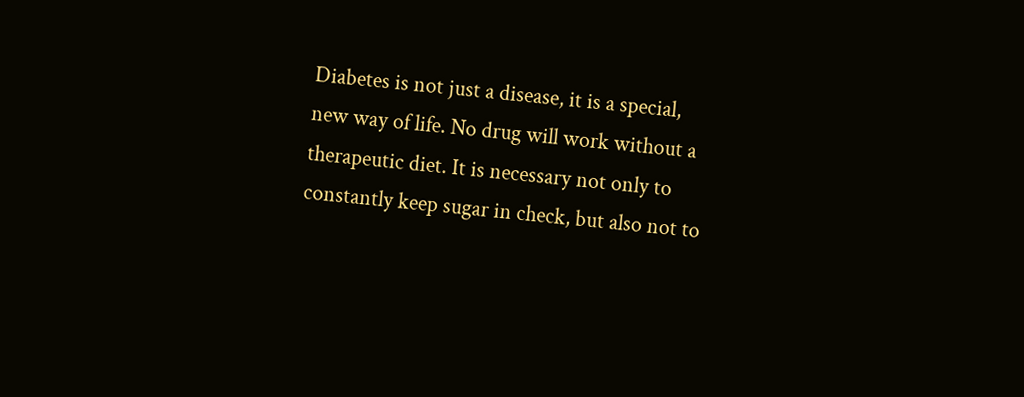Diabetes is not just a disease, it is a special, new way of life. No drug will work without a therapeutic diet. It is necessary not only to constantly keep sugar in check, but also not to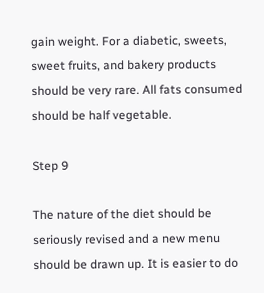gain weight. For a diabetic, sweets, sweet fruits, and bakery products should be very rare. All fats consumed should be half vegetable.

Step 9

The nature of the diet should be seriously revised and a new menu should be drawn up. It is easier to do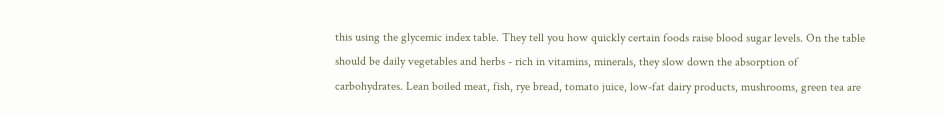this using the glycemic index table. They tell you how quickly certain foods raise blood sugar levels. On the table should be daily vegetables and herbs - rich in vitamins, minerals, they slow down the absorption of carbohydrates. Lean boiled meat, fish, rye bread, tomato juice, low-fat dairy products, mushrooms, green tea are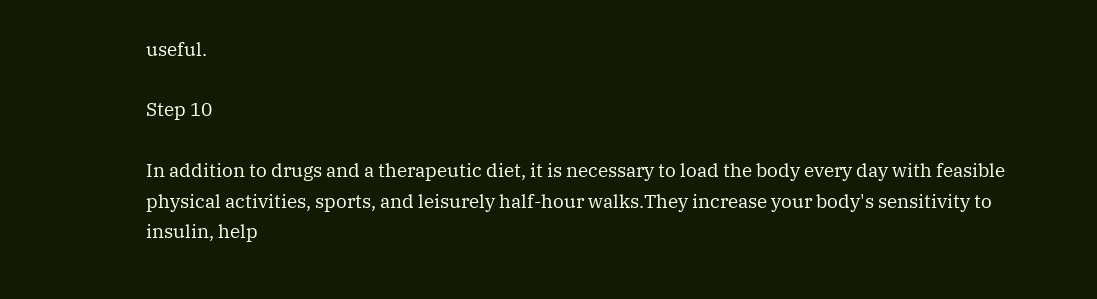useful.

Step 10

In addition to drugs and a therapeutic diet, it is necessary to load the body every day with feasible physical activities, sports, and leisurely half-hour walks.They increase your body's sensitivity to insulin, help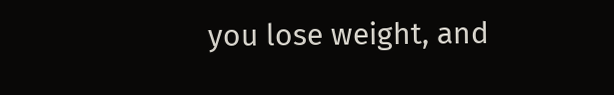you lose weight, and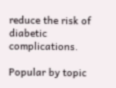reduce the risk of diabetic complications.

Popular by topic